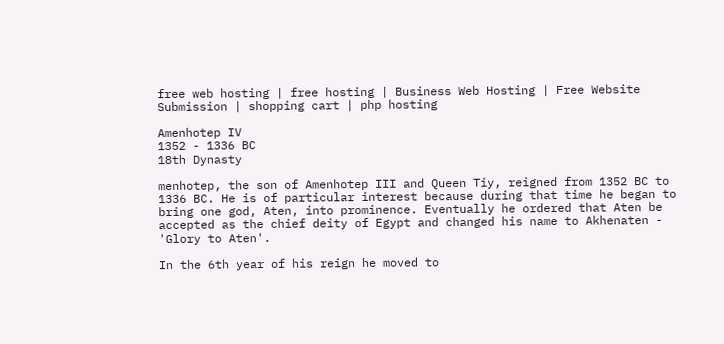free web hosting | free hosting | Business Web Hosting | Free Website Submission | shopping cart | php hosting

Amenhotep IV
1352 - 1336 BC
18th Dynasty

menhotep, the son of Amenhotep III and Queen Tiy, reigned from 1352 BC to 1336 BC. He is of particular interest because during that time he began to bring one god, Aten, into prominence. Eventually he ordered that Aten be accepted as the chief deity of Egypt and changed his name to Akhenaten - 'Glory to Aten'.

In the 6th year of his reign he moved to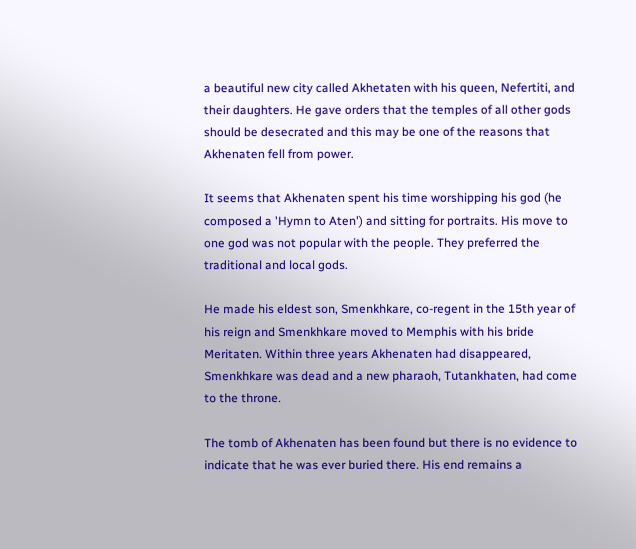a beautiful new city called Akhetaten with his queen, Nefertiti, and their daughters. He gave orders that the temples of all other gods should be desecrated and this may be one of the reasons that Akhenaten fell from power.

It seems that Akhenaten spent his time worshipping his god (he composed a 'Hymn to Aten') and sitting for portraits. His move to one god was not popular with the people. They preferred the traditional and local gods.

He made his eldest son, Smenkhkare, co-regent in the 15th year of his reign and Smenkhkare moved to Memphis with his bride Meritaten. Within three years Akhenaten had disappeared, Smenkhkare was dead and a new pharaoh, Tutankhaten, had come to the throne.

The tomb of Akhenaten has been found but there is no evidence to indicate that he was ever buried there. His end remains a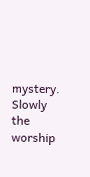mystery. Slowly the worship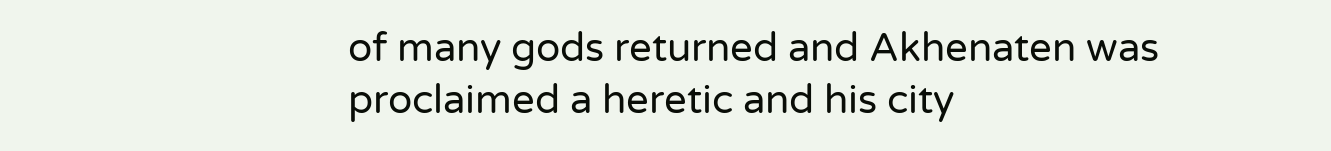of many gods returned and Akhenaten was proclaimed a heretic and his city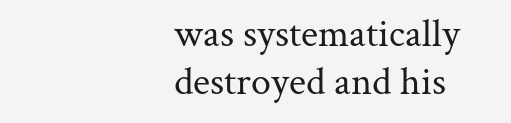was systematically destroyed and his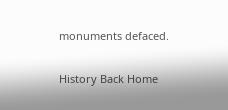monuments defaced.

History Back Home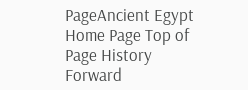PageAncient Egypt Home Page Top of Page History Forward